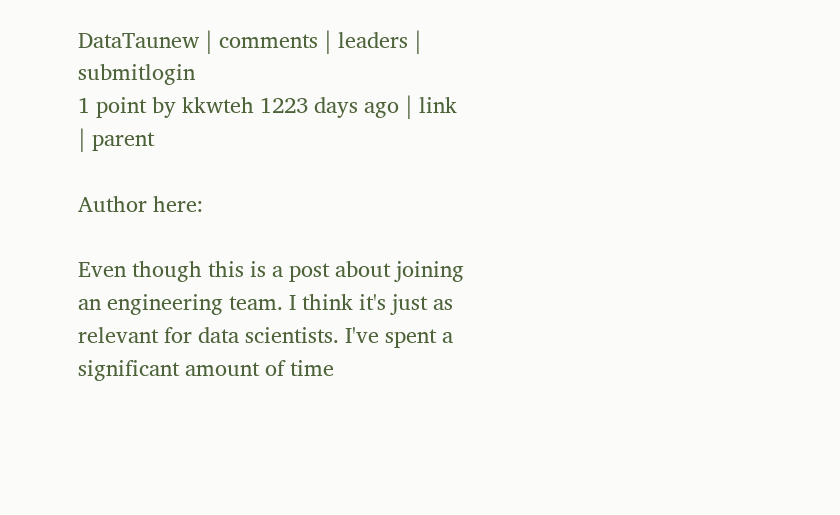DataTaunew | comments | leaders | submitlogin
1 point by kkwteh 1223 days ago | link | parent

Author here:

Even though this is a post about joining an engineering team. I think it's just as relevant for data scientists. I've spent a significant amount of time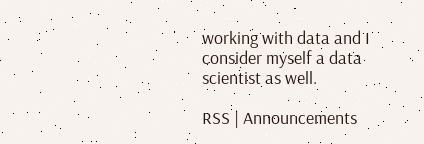working with data and I consider myself a data scientist as well.

RSS | Announcements